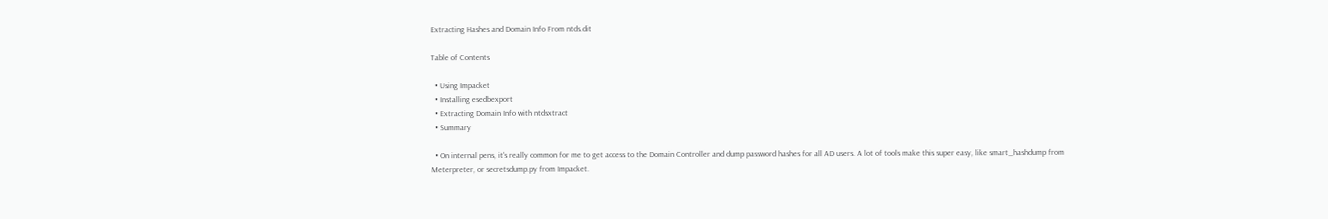Extracting Hashes and Domain Info From ntds.dit

Table of Contents

  • Using Impacket
  • Installing esedbexport
  • Extracting Domain Info with ntdsxtract
  • Summary

  • On internal pens, it's really common for me to get access to the Domain Controller and dump password hashes for all AD users. A lot of tools make this super easy, like smart_hashdump from Meterpreter, or secretsdump.py from Impacket.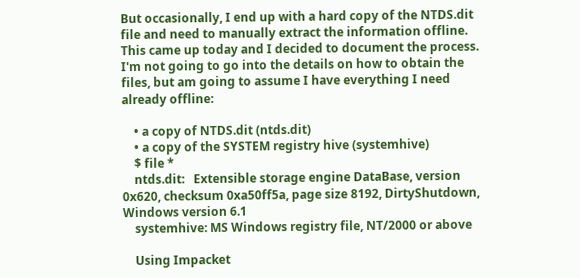But occasionally, I end up with a hard copy of the NTDS.dit file and need to manually extract the information offline. This came up today and I decided to document the process. I'm not going to go into the details on how to obtain the files, but am going to assume I have everything I need already offline:

    • a copy of NTDS.dit (ntds.dit)
    • a copy of the SYSTEM registry hive (systemhive)
    $ file *
    ntds.dit:   Extensible storage engine DataBase, version 0x620, checksum 0xa50ff5a, page size 8192, DirtyShutdown, Windows version 6.1
    systemhive: MS Windows registry file, NT/2000 or above

    Using Impacket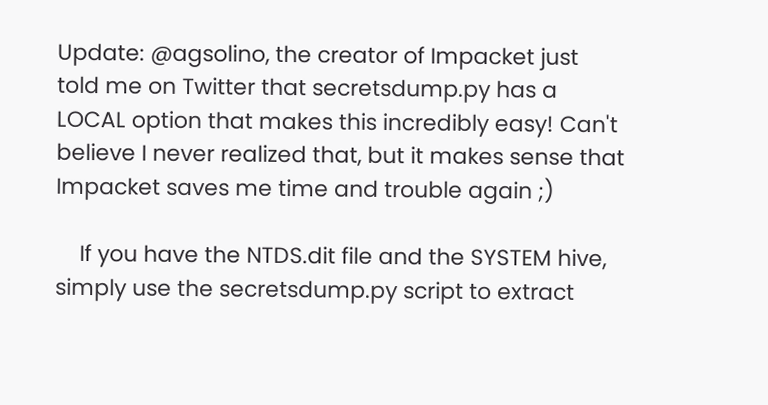Update: @agsolino, the creator of Impacket just told me on Twitter that secretsdump.py has a LOCAL option that makes this incredibly easy! Can't believe I never realized that, but it makes sense that Impacket saves me time and trouble again ;)

    If you have the NTDS.dit file and the SYSTEM hive, simply use the secretsdump.py script to extract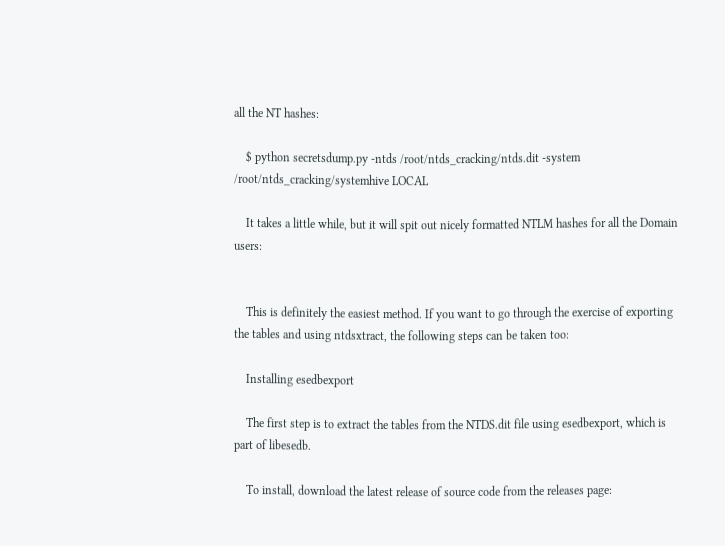all the NT hashes:

    $ python secretsdump.py -ntds /root/ntds_cracking/ntds.dit -system /root/ntds_cracking/systemhive LOCAL

    It takes a little while, but it will spit out nicely formatted NTLM hashes for all the Domain users:


    This is definitely the easiest method. If you want to go through the exercise of exporting the tables and using ntdsxtract, the following steps can be taken too:

    Installing esedbexport

    The first step is to extract the tables from the NTDS.dit file using esedbexport, which is part of libesedb.

    To install, download the latest release of source code from the releases page: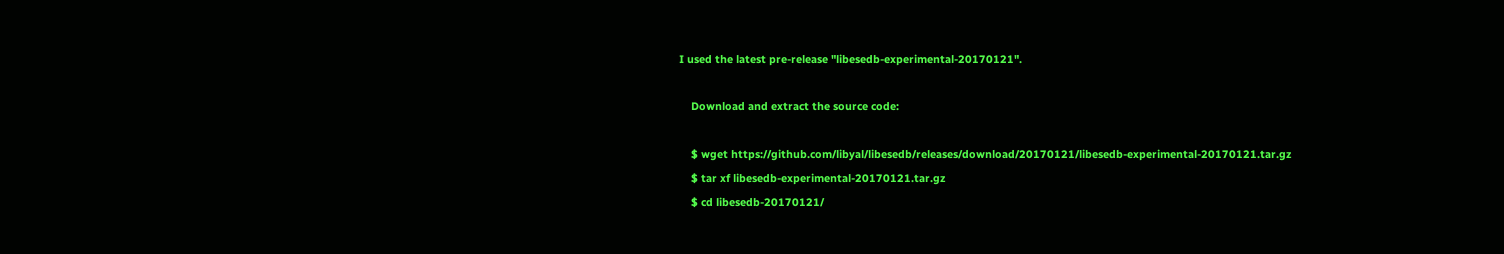I used the latest pre-release "libesedb-experimental-20170121".

    Download and extract the source code:

    $ wget https://github.com/libyal/libesedb/releases/download/20170121/libesedb-experimental-20170121.tar.gz
    $ tar xf libesedb-experimental-20170121.tar.gz
    $ cd libesedb-20170121/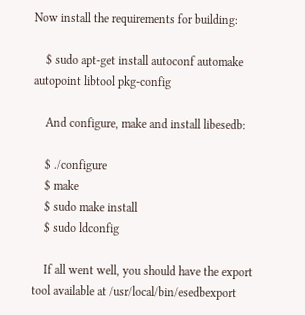Now install the requirements for building:

    $ sudo apt-get install autoconf automake autopoint libtool pkg-config

    And configure, make and install libesedb:

    $ ./configure
    $ make
    $ sudo make install
    $ sudo ldconfig

    If all went well, you should have the export tool available at /usr/local/bin/esedbexport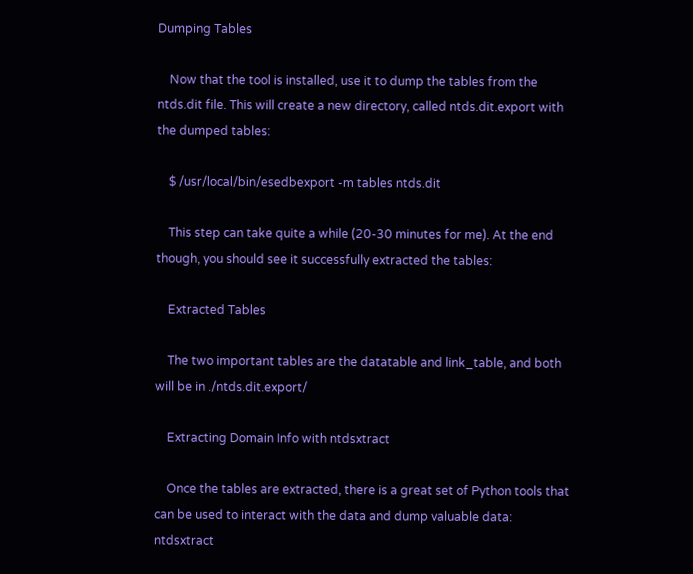Dumping Tables

    Now that the tool is installed, use it to dump the tables from the ntds.dit file. This will create a new directory, called ntds.dit.export with the dumped tables:

    $ /usr/local/bin/esedbexport -m tables ntds.dit

    This step can take quite a while (20-30 minutes for me). At the end though, you should see it successfully extracted the tables:

    Extracted Tables

    The two important tables are the datatable and link_table, and both will be in ./ntds.dit.export/

    Extracting Domain Info with ntdsxtract

    Once the tables are extracted, there is a great set of Python tools that can be used to interact with the data and dump valuable data: ntdsxtract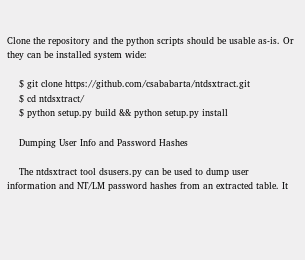Clone the repository and the python scripts should be usable as-is. Or they can be installed system wide:

    $ git clone https://github.com/csababarta/ntdsxtract.git
    $ cd ntdsxtract/
    $ python setup.py build && python setup.py install

    Dumping User Info and Password Hashes

    The ntdsxtract tool dsusers.py can be used to dump user information and NT/LM password hashes from an extracted table. It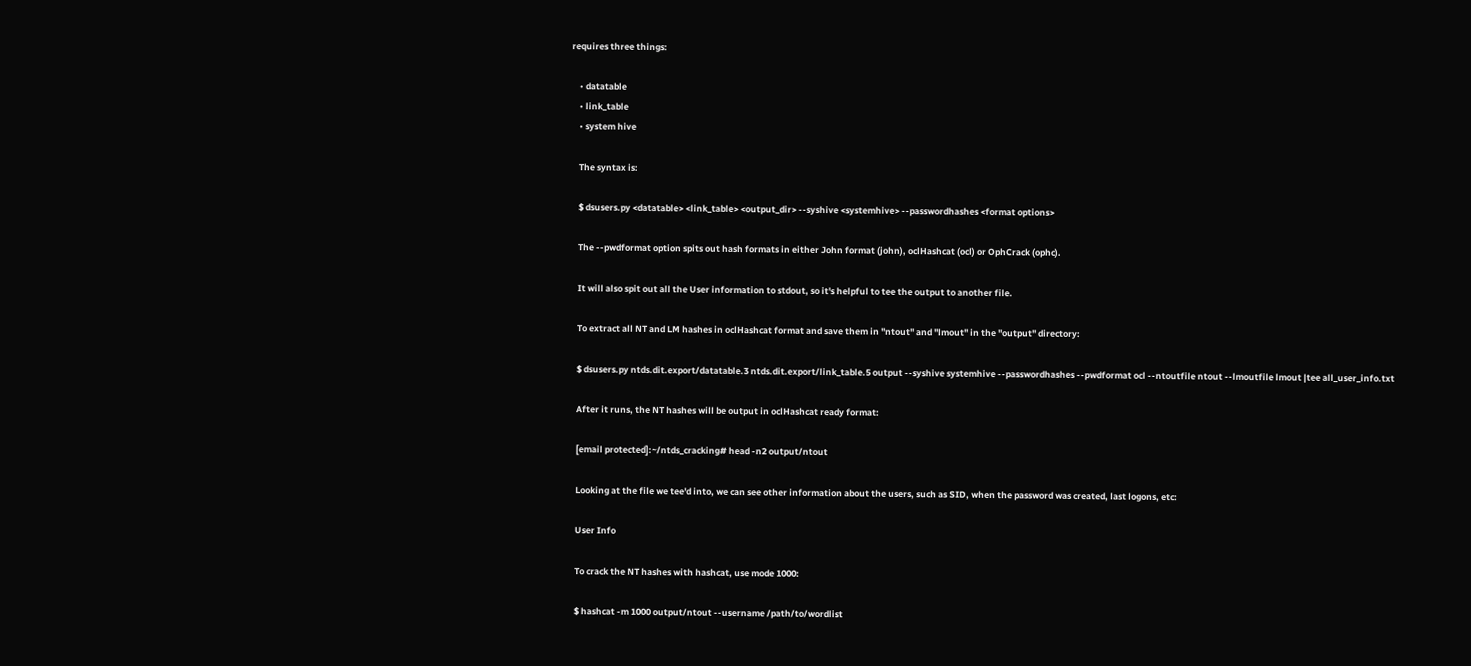requires three things:

    • datatable
    • link_table
    • system hive

    The syntax is:

    $ dsusers.py <datatable> <link_table> <output_dir> --syshive <systemhive> --passwordhashes <format options>

    The --pwdformat option spits out hash formats in either John format (john), oclHashcat (ocl) or OphCrack (ophc).

    It will also spit out all the User information to stdout, so it's helpful to tee the output to another file.

    To extract all NT and LM hashes in oclHashcat format and save them in "ntout" and "lmout" in the "output" directory:

    $ dsusers.py ntds.dit.export/datatable.3 ntds.dit.export/link_table.5 output --syshive systemhive --passwordhashes --pwdformat ocl --ntoutfile ntout --lmoutfile lmout |tee all_user_info.txt

    After it runs, the NT hashes will be output in oclHashcat ready format:

    [email protected]:~/ntds_cracking# head -n2 output/ntout

    Looking at the file we tee'd into, we can see other information about the users, such as SID, when the password was created, last logons, etc:

    User Info

    To crack the NT hashes with hashcat, use mode 1000:

    $ hashcat -m 1000 output/ntout --username /path/to/wordlist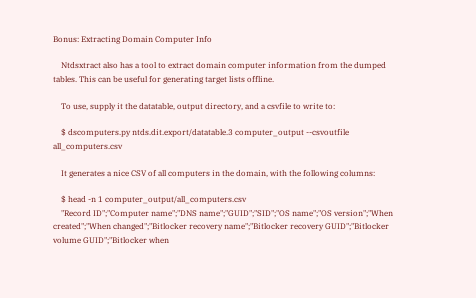Bonus: Extracting Domain Computer Info

    Ntdsxtract also has a tool to extract domain computer information from the dumped tables. This can be useful for generating target lists offline.

    To use, supply it the datatable, output directory, and a csvfile to write to:

    $ dscomputers.py ntds.dit.export/datatable.3 computer_output --csvoutfile all_computers.csv

    It generates a nice CSV of all computers in the domain, with the following columns:

    $ head -n 1 computer_output/all_computers.csv
    "Record ID";"Computer name";"DNS name";"GUID";"SID";"OS name";"OS version";"When created";"When changed";"Bitlocker recovery name";"Bitlocker recovery GUID";"Bitlocker volume GUID";"Bitlocker when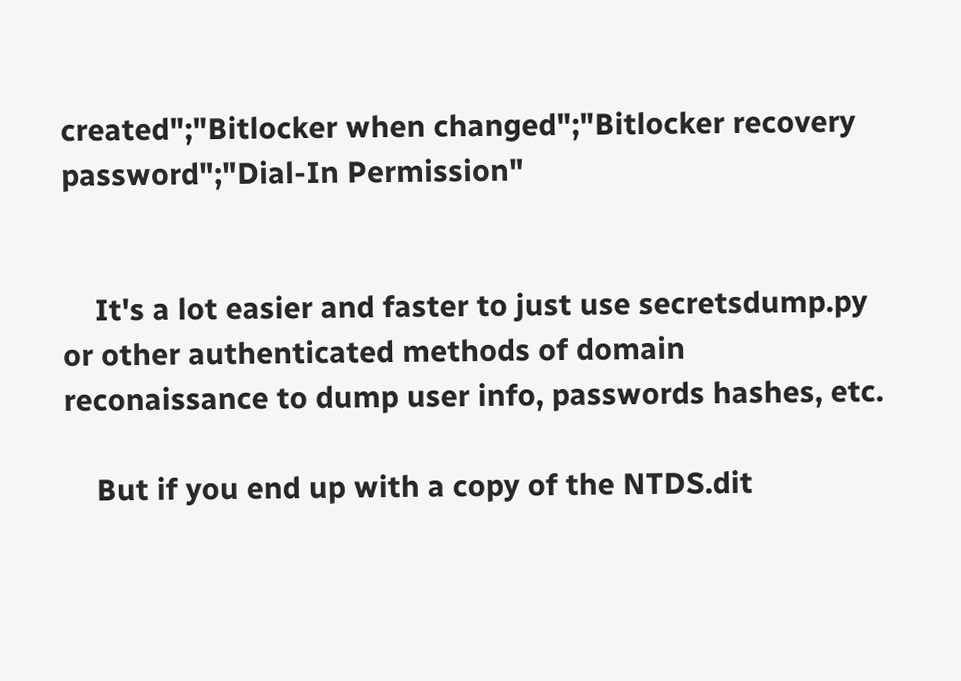created";"Bitlocker when changed";"Bitlocker recovery password";"Dial-In Permission"


    It's a lot easier and faster to just use secretsdump.py or other authenticated methods of domain reconaissance to dump user info, passwords hashes, etc.

    But if you end up with a copy of the NTDS.dit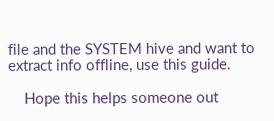file and the SYSTEM hive and want to extract info offline, use this guide.

    Hope this helps someone out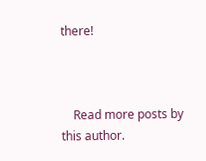there!



    Read more posts by this author.